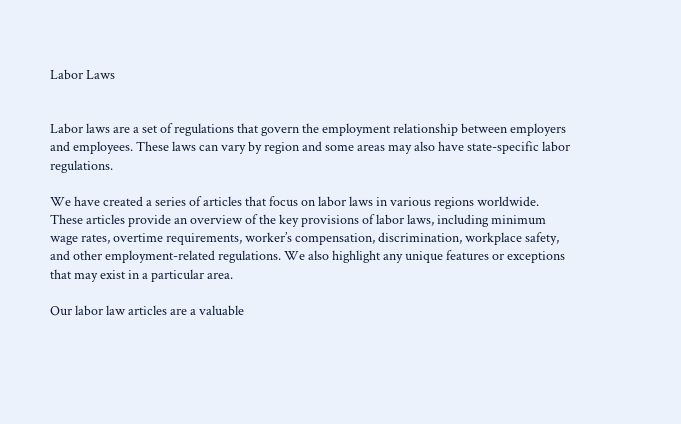Labor Laws


Labor laws are a set of regulations that govern the employment relationship between employers and employees. These laws can vary by region and some areas may also have state-specific labor regulations.

We have created a series of articles that focus on labor laws in various regions worldwide. These articles provide an overview of the key provisions of labor laws, including minimum wage rates, overtime requirements, worker’s compensation, discrimination, workplace safety, and other employment-related regulations. We also highlight any unique features or exceptions that may exist in a particular area.

Our labor law articles are a valuable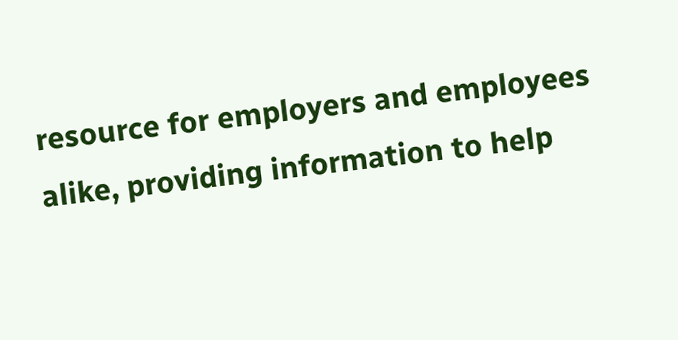resource for employers and employees alike, providing information to help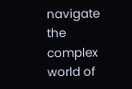navigate the complex world of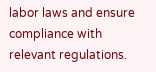labor laws and ensure compliance with relevant regulations.